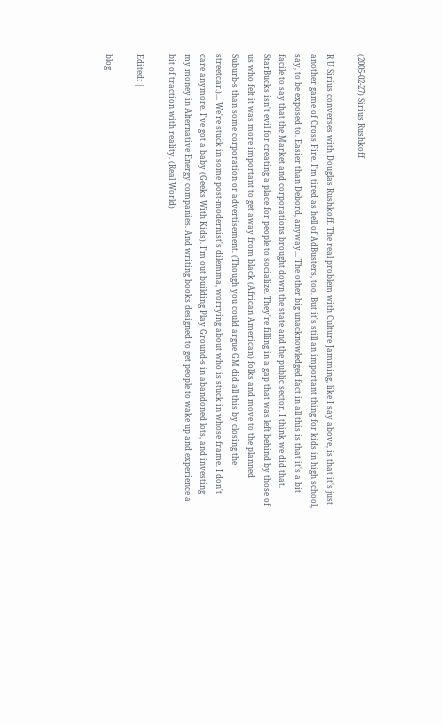(2005-02-27) Sirius Rushkoff

R U Sirius converses with Douglas Rushkoff. The real problem with Culture Jamming, like I say above, is that it's just another game of Cross Fire. I'm tired as hell of AdBusters, too. But it's still an important thing for kids in high school, say, to be exposed to. Easier than Debord, anyway... The other big unacknowledged fact in all this is that it's a bit facile to say that the Market and corporations brought down the state and the public sector. I think we did that. StarBucks isn't evil for creating a place for people to socialize. They're filling in a gap that was left behind by those of us who felt it was more important to get away from black (African American) folks and move to the planned Suburb-s than some corporation or advertisement. (Though you could argue GM did all this by closing the streetcar.)... We're stuck in some post-modernist's dilemma, worrying about who is stuck in whose frame. I don't care anymore. I've got a baby (Geeks With Kids). I'm out building Play Ground-s in abandoned lots, and investing my money in Alternative Energy companies. And writing books designed to get people to wake up and experience a bit of traction with reality. (Real World)

Edited: |

blog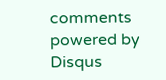comments powered by Disqus